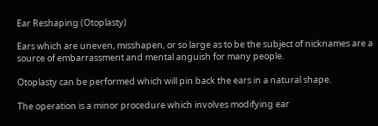Ear Reshaping (Otoplasty)

Ears which are uneven, misshapen, or so large as to be the subject of nicknames are a source of embarrassment and mental anguish for many people.

Otoplasty can be performed which will pin back the ears in a natural shape.

The operation is a minor procedure which involves modifying ear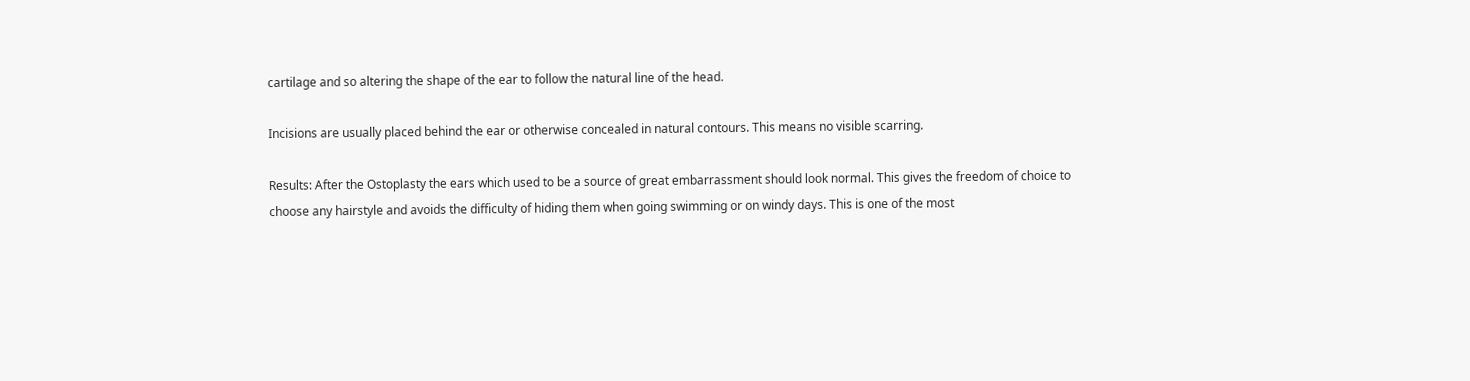cartilage and so altering the shape of the ear to follow the natural line of the head.

Incisions are usually placed behind the ear or otherwise concealed in natural contours. This means no visible scarring.

Results: After the Ostoplasty the ears which used to be a source of great embarrassment should look normal. This gives the freedom of choice to choose any hairstyle and avoids the difficulty of hiding them when going swimming or on windy days. This is one of the most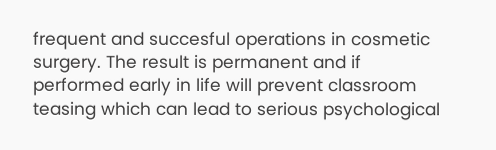frequent and succesful operations in cosmetic surgery. The result is permanent and if performed early in life will prevent classroom teasing which can lead to serious psychological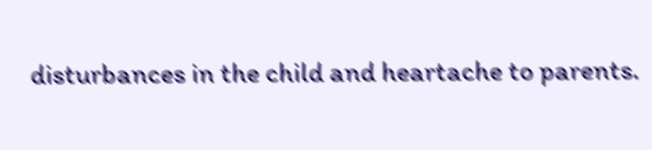disturbances in the child and heartache to parents.